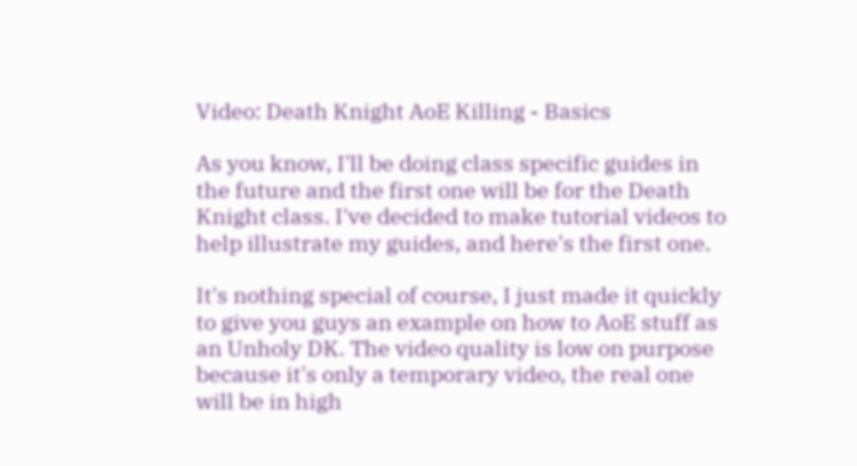Video: Death Knight AoE Killing - Basics

As you know, I'll be doing class specific guides in the future and the first one will be for the Death Knight class. I've decided to make tutorial videos to help illustrate my guides, and here's the first one.

It's nothing special of course, I just made it quickly to give you guys an example on how to AoE stuff as an Unholy DK. The video quality is low on purpose because it's only a temporary video, the real one will be in high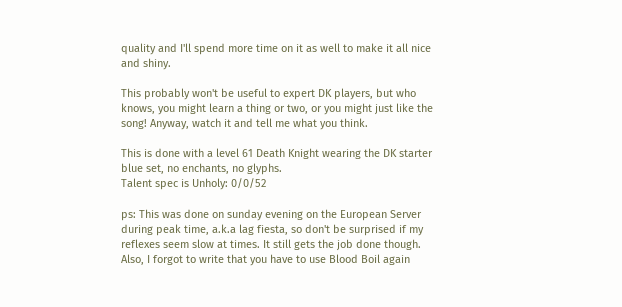quality and I'll spend more time on it as well to make it all nice and shiny.

This probably won't be useful to expert DK players, but who knows, you might learn a thing or two, or you might just like the song! Anyway, watch it and tell me what you think.

This is done with a level 61 Death Knight wearing the DK starter blue set, no enchants, no glyphs.
Talent spec is Unholy: 0/0/52

ps: This was done on sunday evening on the European Server during peak time, a.k.a lag fiesta, so don't be surprised if my reflexes seem slow at times. It still gets the job done though.
Also, I forgot to write that you have to use Blood Boil again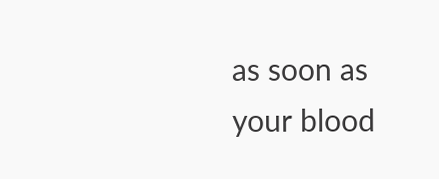as soon as your blood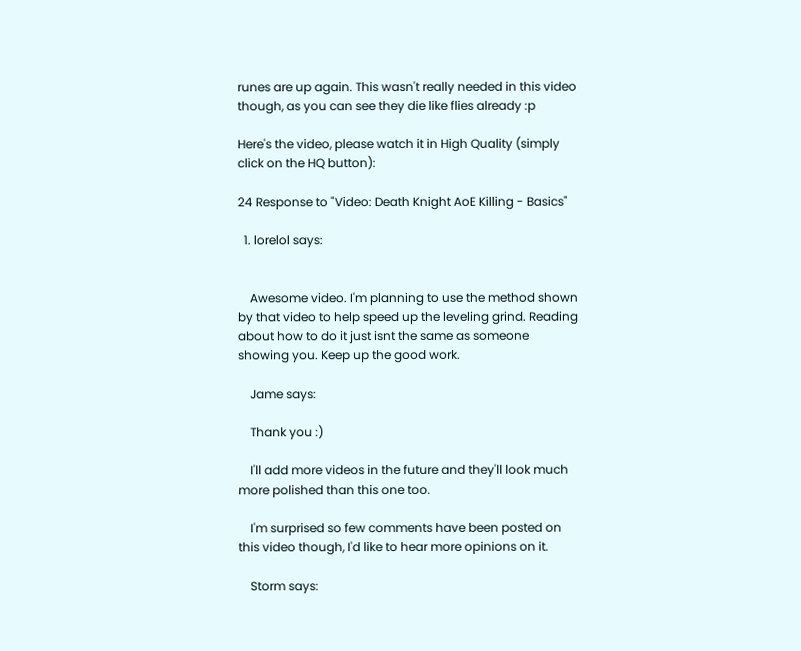runes are up again. This wasn't really needed in this video though, as you can see they die like flies already :p

Here's the video, please watch it in High Quality (simply click on the HQ button):

24 Response to "Video: Death Knight AoE Killing - Basics"

  1. lorelol says:


    Awesome video. I'm planning to use the method shown by that video to help speed up the leveling grind. Reading about how to do it just isnt the same as someone showing you. Keep up the good work.

    Jame says:

    Thank you :)

    I'll add more videos in the future and they'll look much more polished than this one too.

    I'm surprised so few comments have been posted on this video though, I'd like to hear more opinions on it.

    Storm says: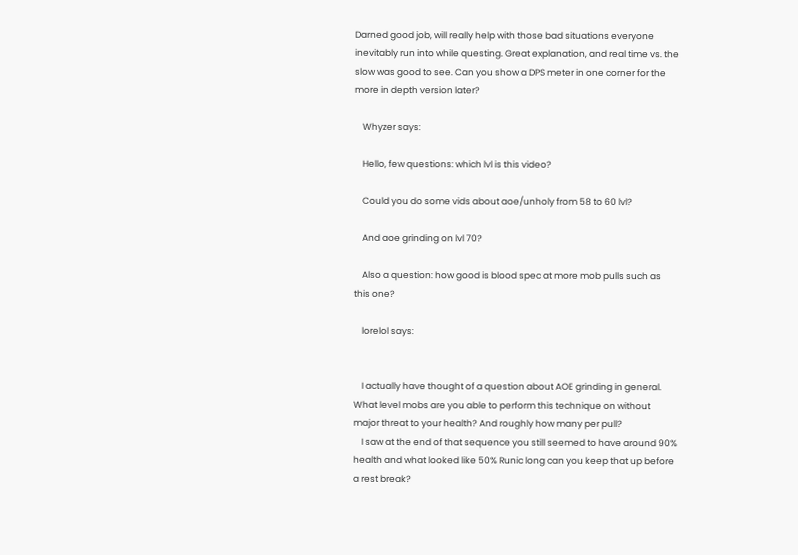Darned good job, will really help with those bad situations everyone inevitably run into while questing. Great explanation, and real time vs. the slow was good to see. Can you show a DPS meter in one corner for the more in depth version later?

    Whyzer says:

    Hello, few questions: which lvl is this video?

    Could you do some vids about aoe/unholy from 58 to 60 lvl?

    And aoe grinding on lvl 70?

    Also a question: how good is blood spec at more mob pulls such as this one?

    lorelol says:


    I actually have thought of a question about AOE grinding in general. What level mobs are you able to perform this technique on without major threat to your health? And roughly how many per pull?
    I saw at the end of that sequence you still seemed to have around 90% health and what looked like 50% Runic long can you keep that up before a rest break?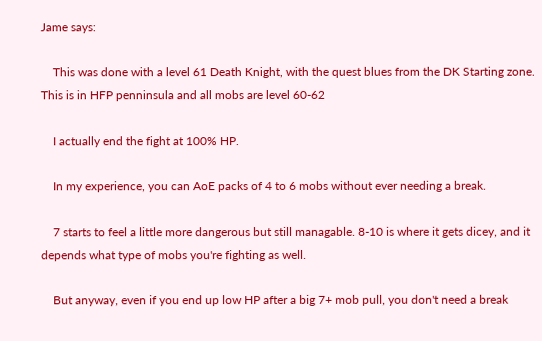Jame says:

    This was done with a level 61 Death Knight, with the quest blues from the DK Starting zone. This is in HFP penninsula and all mobs are level 60-62

    I actually end the fight at 100% HP.

    In my experience, you can AoE packs of 4 to 6 mobs without ever needing a break.

    7 starts to feel a little more dangerous but still managable. 8-10 is where it gets dicey, and it depends what type of mobs you're fighting as well.

    But anyway, even if you end up low HP after a big 7+ mob pull, you don't need a break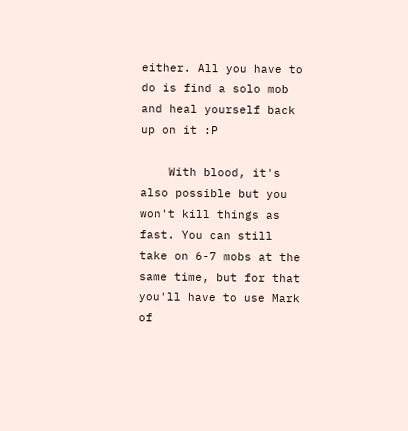either. All you have to do is find a solo mob and heal yourself back up on it :P

    With blood, it's also possible but you won't kill things as fast. You can still take on 6-7 mobs at the same time, but for that you'll have to use Mark of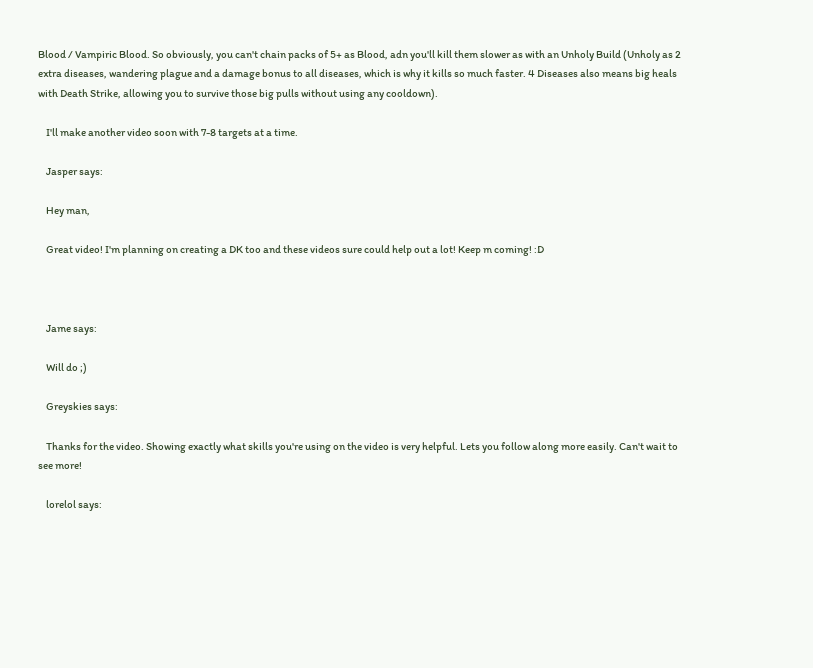Blood / Vampiric Blood. So obviously, you can't chain packs of 5+ as Blood, adn you'll kill them slower as with an Unholy Build (Unholy as 2 extra diseases, wandering plague and a damage bonus to all diseases, which is why it kills so much faster. 4 Diseases also means big heals with Death Strike, allowing you to survive those big pulls without using any cooldown).

    I'll make another video soon with 7-8 targets at a time.

    Jasper says:

    Hey man,

    Great video! I'm planning on creating a DK too and these videos sure could help out a lot! Keep m coming! :D



    Jame says:

    Will do ;)

    Greyskies says:

    Thanks for the video. Showing exactly what skills you're using on the video is very helpful. Lets you follow along more easily. Can't wait to see more!

    lorelol says: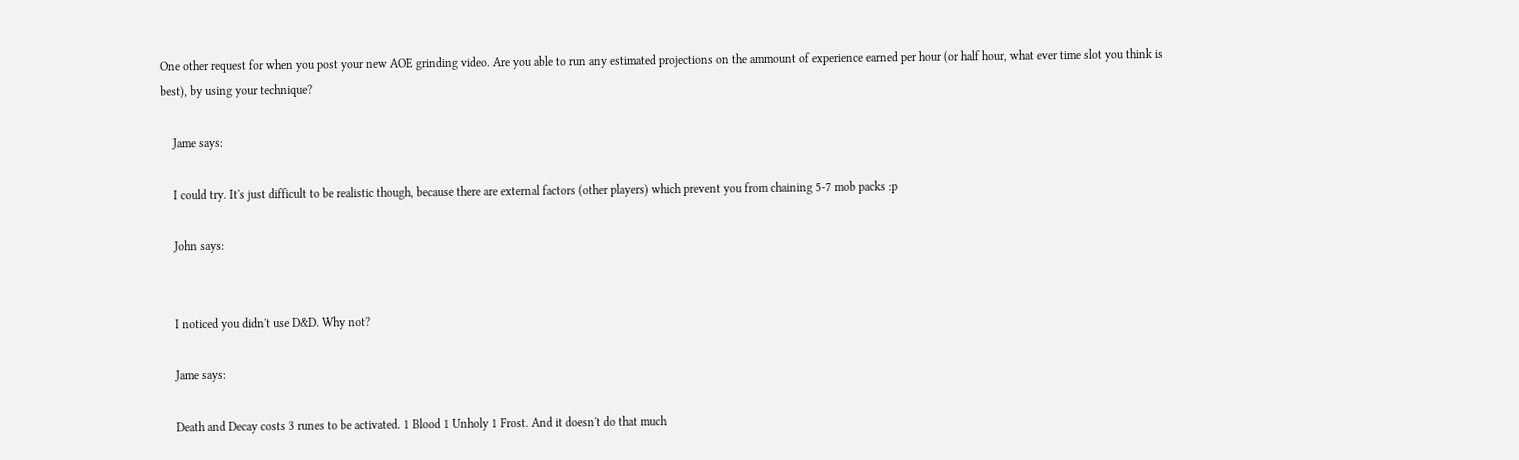One other request for when you post your new AOE grinding video. Are you able to run any estimated projections on the ammount of experience earned per hour (or half hour, what ever time slot you think is best), by using your technique?

    Jame says:

    I could try. It's just difficult to be realistic though, because there are external factors (other players) which prevent you from chaining 5-7 mob packs :p

    John says:


    I noticed you didn't use D&D. Why not?

    Jame says:

    Death and Decay costs 3 runes to be activated. 1 Blood 1 Unholy 1 Frost. And it doesn't do that much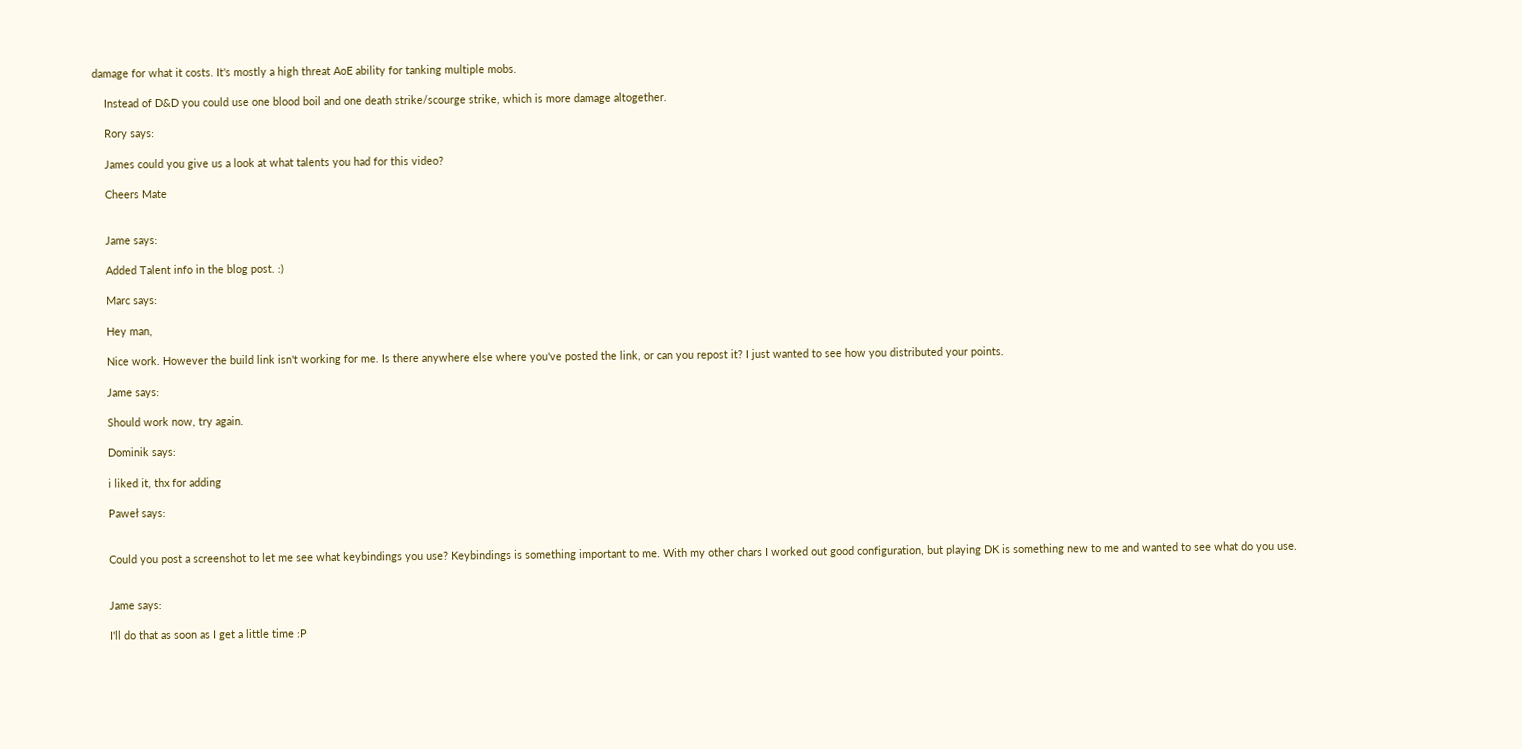damage for what it costs. It's mostly a high threat AoE ability for tanking multiple mobs.

    Instead of D&D you could use one blood boil and one death strike/scourge strike, which is more damage altogether.

    Rory says:

    James could you give us a look at what talents you had for this video?

    Cheers Mate


    Jame says:

    Added Talent info in the blog post. :)

    Marc says:

    Hey man,

    Nice work. However the build link isn't working for me. Is there anywhere else where you've posted the link, or can you repost it? I just wanted to see how you distributed your points.

    Jame says:

    Should work now, try again.

    Dominik says:

    i liked it, thx for adding

    Paweł says:


    Could you post a screenshot to let me see what keybindings you use? Keybindings is something important to me. With my other chars I worked out good configuration, but playing DK is something new to me and wanted to see what do you use.


    Jame says:

    I'll do that as soon as I get a little time :P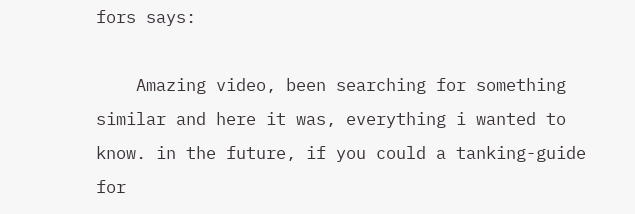fors says:

    Amazing video, been searching for something similar and here it was, everything i wanted to know. in the future, if you could a tanking-guide for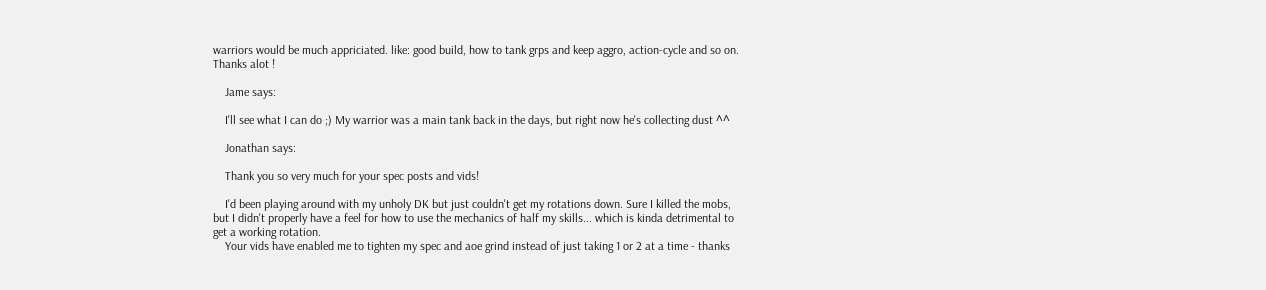warriors would be much appriciated. like: good build, how to tank grps and keep aggro, action-cycle and so on. Thanks alot !

    Jame says:

    I'll see what I can do ;) My warrior was a main tank back in the days, but right now he's collecting dust ^^

    Jonathan says:

    Thank you so very much for your spec posts and vids!

    I'd been playing around with my unholy DK but just couldn't get my rotations down. Sure I killed the mobs, but I didn't properly have a feel for how to use the mechanics of half my skills... which is kinda detrimental to get a working rotation.
    Your vids have enabled me to tighten my spec and aoe grind instead of just taking 1 or 2 at a time - thanks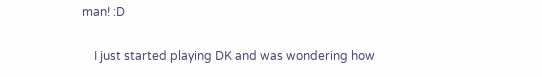man! :D

    I just started playing DK and was wondering how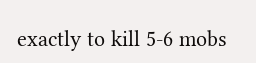exactly to kill 5-6 mobs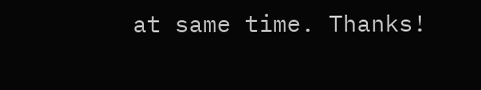at same time. Thanks!